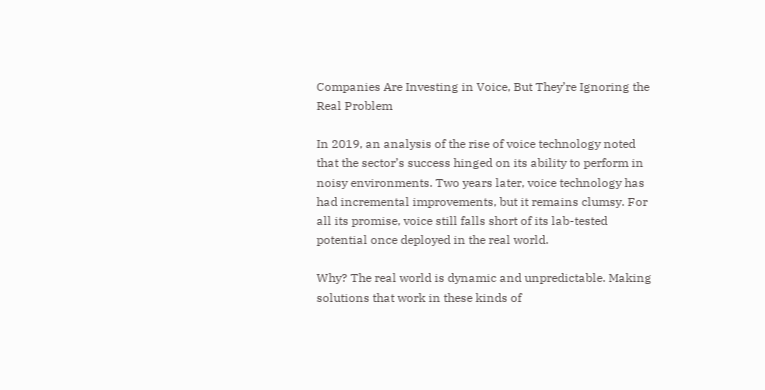Companies Are Investing in Voice, But They’re Ignoring the Real Problem

In 2019, an analysis of the rise of voice technology noted that the sector’s success hinged on its ability to perform in noisy environments. Two years later, voice technology has had incremental improvements, but it remains clumsy. For all its promise, voice still falls short of its lab-tested potential once deployed in the real world.

Why? The real world is dynamic and unpredictable. Making solutions that work in these kinds of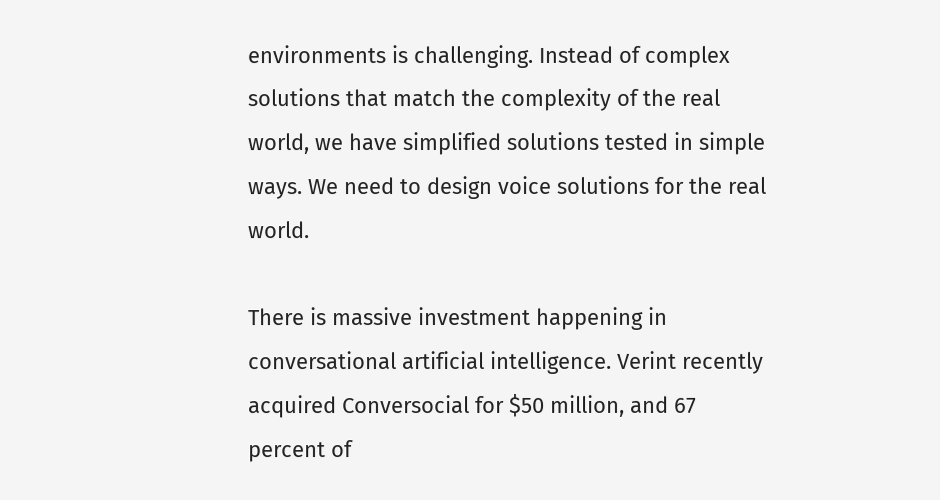environments is challenging. Instead of complex solutions that match the complexity of the real world, we have simplified solutions tested in simple ways. We need to design voice solutions for the real world.

There is massive investment happening in conversational artificial intelligence. Verint recently acquired Conversocial for $50 million, and 67 percent of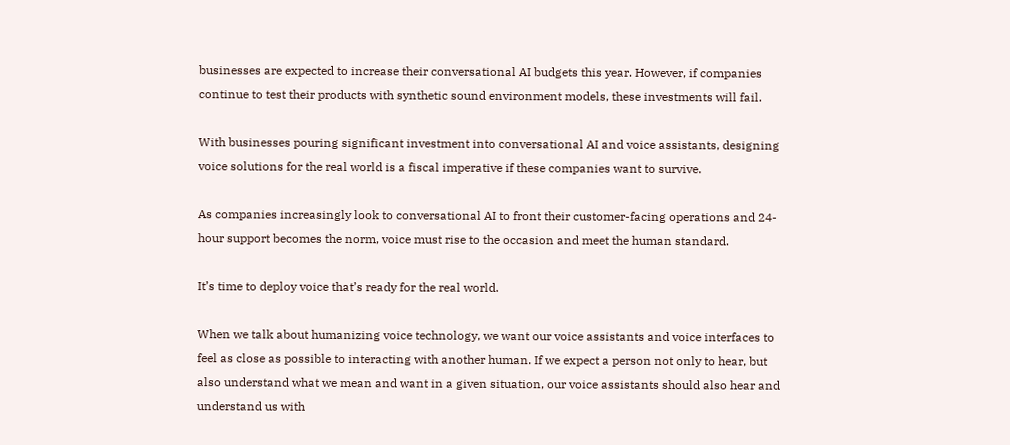businesses are expected to increase their conversational AI budgets this year. However, if companies continue to test their products with synthetic sound environment models, these investments will fail.

With businesses pouring significant investment into conversational AI and voice assistants, designing voice solutions for the real world is a fiscal imperative if these companies want to survive.

As companies increasingly look to conversational AI to front their customer-facing operations and 24-hour support becomes the norm, voice must rise to the occasion and meet the human standard.

It’s time to deploy voice that’s ready for the real world.

When we talk about humanizing voice technology, we want our voice assistants and voice interfaces to feel as close as possible to interacting with another human. If we expect a person not only to hear, but also understand what we mean and want in a given situation, our voice assistants should also hear and understand us with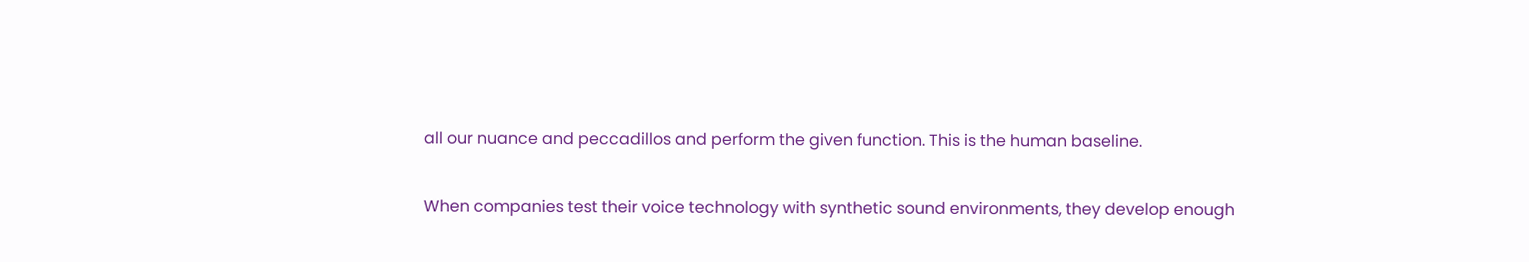all our nuance and peccadillos and perform the given function. This is the human baseline.

When companies test their voice technology with synthetic sound environments, they develop enough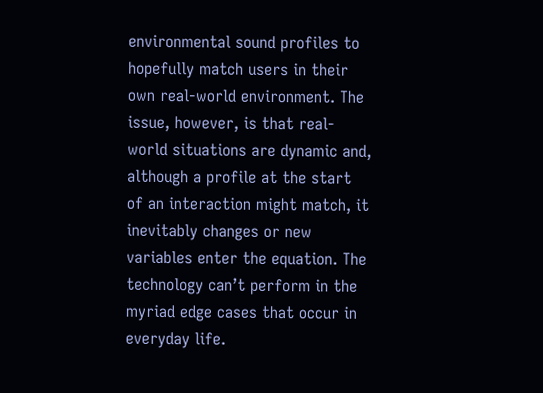environmental sound profiles to hopefully match users in their own real-world environment. The issue, however, is that real-world situations are dynamic and, although a profile at the start of an interaction might match, it inevitably changes or new variables enter the equation. The technology can’t perform in the myriad edge cases that occur in everyday life.